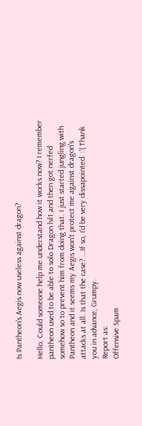Is Pantheon's Aegis now useless against dragon?

Hello, Could someone help me understand how it works now? I remember pantheon used to be able to solo Dragon lvl1 and then got nerfed somehow so to prevent him from doing that. I just started jungling with Pantheon and it seems my Aegis won't protect me against dragon's attacks at all. Is that the case? ...If so, I'd be very dissapointed. :'( Thank you in advance, Grumpy.
Report as:
Offensive Spam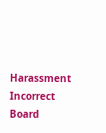Harassment Incorrect Board